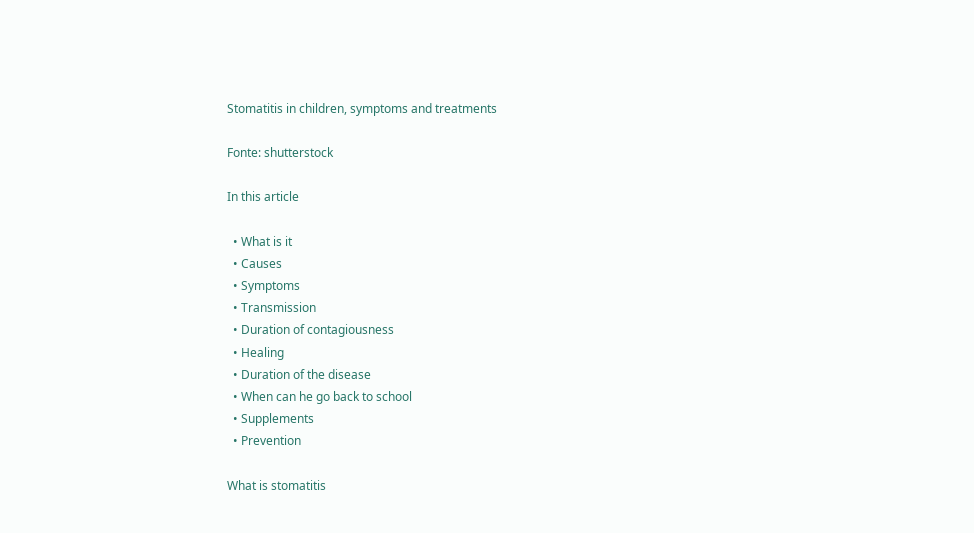Stomatitis in children, symptoms and treatments

Fonte: shutterstock

In this article

  • What is it
  • Causes
  • Symptoms
  • Transmission
  • Duration of contagiousness
  • Healing
  • Duration of the disease
  • When can he go back to school
  • Supplements
  • Prevention

What is stomatitis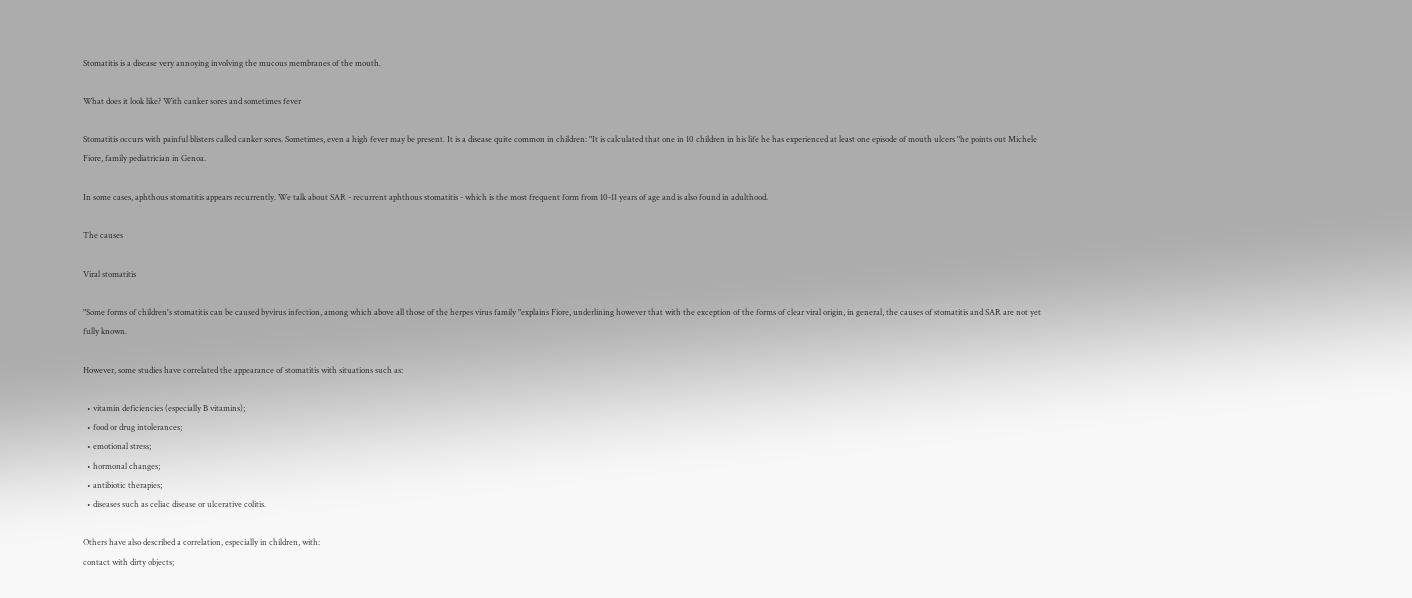Stomatitis is a disease very annoying involving the mucous membranes of the mouth.

What does it look like? With canker sores and sometimes fever

Stomatitis occurs with painful blisters called canker sores. Sometimes, even a high fever may be present. It is a disease quite common in children: "It is calculated that one in 10 children in his life he has experienced at least one episode of mouth ulcers "he points out Michele Fiore, family pediatrician in Genoa.

In some cases, aphthous stomatitis appears recurrently. We talk about SAR - recurrent aphthous stomatitis - which is the most frequent form from 10-11 years of age and is also found in adulthood.

The causes

Viral stomatitis

"Some forms of children's stomatitis can be caused byvirus infection, among which above all those of the herpes virus family "explains Fiore, underlining however that with the exception of the forms of clear viral origin, in general, the causes of stomatitis and SAR are not yet fully known.

However, some studies have correlated the appearance of stomatitis with situations such as:

  • vitamin deficiencies (especially B vitamins);
  • food or drug intolerances;
  • emotional stress;
  • hormonal changes;
  • antibiotic therapies;
  • diseases such as celiac disease or ulcerative colitis.

Others have also described a correlation, especially in children, with:
contact with dirty objects;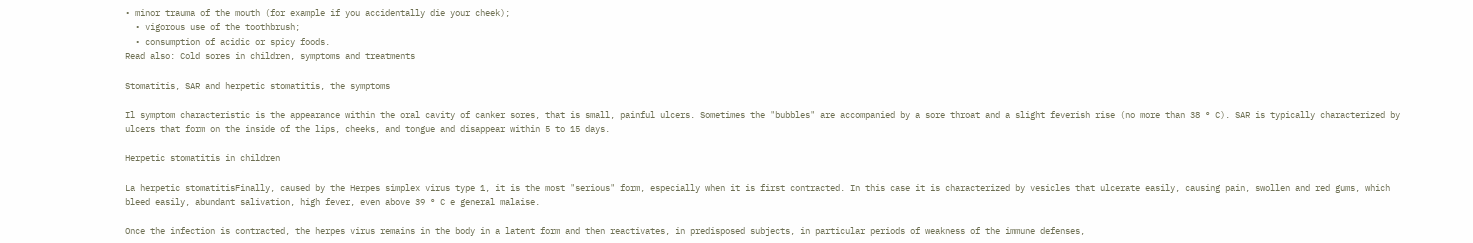• minor trauma of the mouth (for example if you accidentally die your cheek);
  • vigorous use of the toothbrush;
  • consumption of acidic or spicy foods.
Read also: Cold sores in children, symptoms and treatments

Stomatitis, SAR and herpetic stomatitis, the symptoms

Il symptom characteristic is the appearance within the oral cavity of canker sores, that is small, painful ulcers. Sometimes the "bubbles" are accompanied by a sore throat and a slight feverish rise (no more than 38 ° C). SAR is typically characterized by ulcers that form on the inside of the lips, cheeks, and tongue and disappear within 5 to 15 days.

Herpetic stomatitis in children

La herpetic stomatitisFinally, caused by the Herpes simplex virus type 1, it is the most "serious" form, especially when it is first contracted. In this case it is characterized by vesicles that ulcerate easily, causing pain, swollen and red gums, which bleed easily, abundant salivation, high fever, even above 39 ° C e general malaise.

Once the infection is contracted, the herpes virus remains in the body in a latent form and then reactivates, in predisposed subjects, in particular periods of weakness of the immune defenses,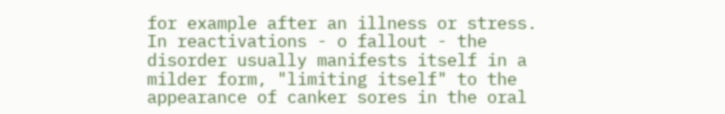for example after an illness or stress. In reactivations - o fallout - the disorder usually manifests itself in a milder form, "limiting itself" to the appearance of canker sores in the oral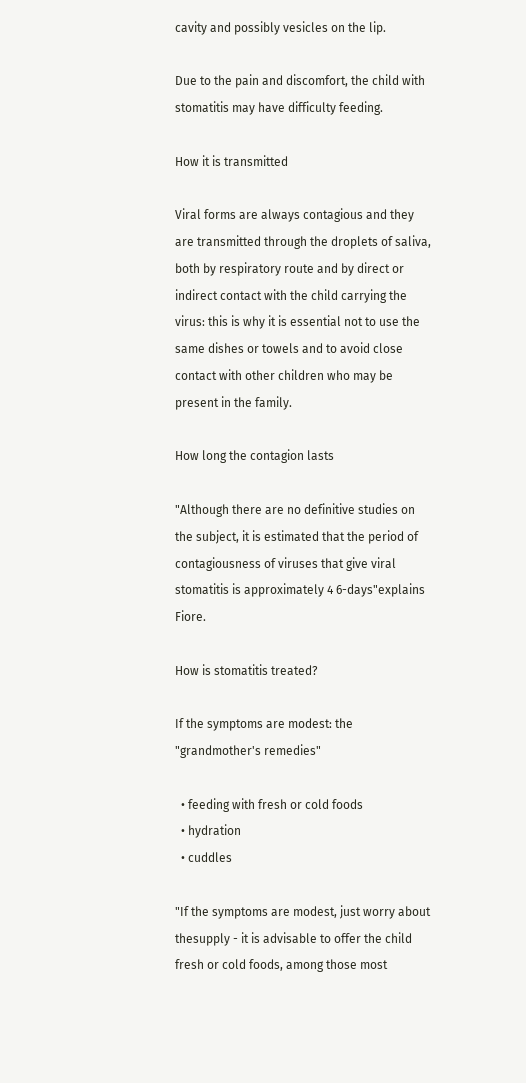cavity and possibly vesicles on the lip.

Due to the pain and discomfort, the child with stomatitis may have difficulty feeding.

How it is transmitted

Viral forms are always contagious and they are transmitted through the droplets of saliva, both by respiratory route and by direct or indirect contact with the child carrying the virus: this is why it is essential not to use the same dishes or towels and to avoid close contact with other children who may be present in the family.

How long the contagion lasts

"Although there are no definitive studies on the subject, it is estimated that the period of contagiousness of viruses that give viral stomatitis is approximately 4 6-days"explains Fiore.

How is stomatitis treated?

If the symptoms are modest: the "grandmother's remedies"

  • feeding with fresh or cold foods
  • hydration
  • cuddles

"If the symptoms are modest, just worry about thesupply - it is advisable to offer the child fresh or cold foods, among those most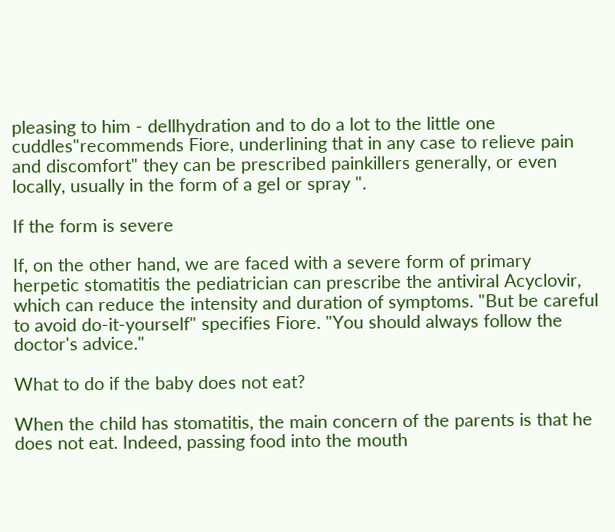pleasing to him - dellhydration and to do a lot to the little one cuddles"recommends Fiore, underlining that in any case to relieve pain and discomfort" they can be prescribed painkillers generally, or even locally, usually in the form of a gel or spray ".

If the form is severe

If, on the other hand, we are faced with a severe form of primary herpetic stomatitis the pediatrician can prescribe the antiviral Acyclovir, which can reduce the intensity and duration of symptoms. "But be careful to avoid do-it-yourself" specifies Fiore. "You should always follow the doctor's advice."

What to do if the baby does not eat?

When the child has stomatitis, the main concern of the parents is that he does not eat. Indeed, passing food into the mouth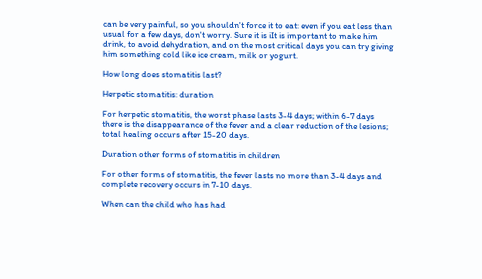can be very painful, so you shouldn't force it to eat: even if you eat less than usual for a few days, don't worry. Sure it is iIt is important to make him drink, to avoid dehydration, and on the most critical days you can try giving him something cold like ice cream, milk or yogurt.

How long does stomatitis last?

Herpetic stomatitis: duration

For herpetic stomatitis, the worst phase lasts 3-4 days; within 6-7 days there is the disappearance of the fever and a clear reduction of the lesions; total healing occurs after 15-20 days.

Duration other forms of stomatitis in children

For other forms of stomatitis, the fever lasts no more than 3-4 days and complete recovery occurs in 7-10 days.

When can the child who has had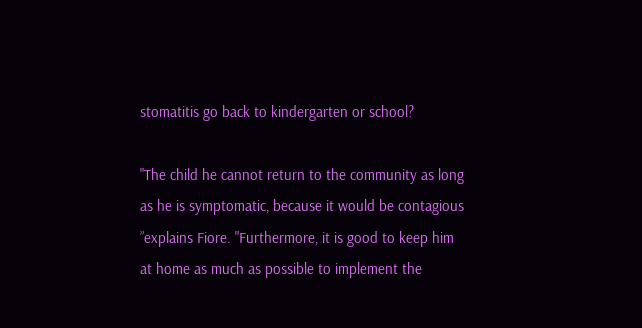stomatitis go back to kindergarten or school?

"The child he cannot return to the community as long as he is symptomatic, because it would be contagious ”explains Fiore. "Furthermore, it is good to keep him at home as much as possible to implement the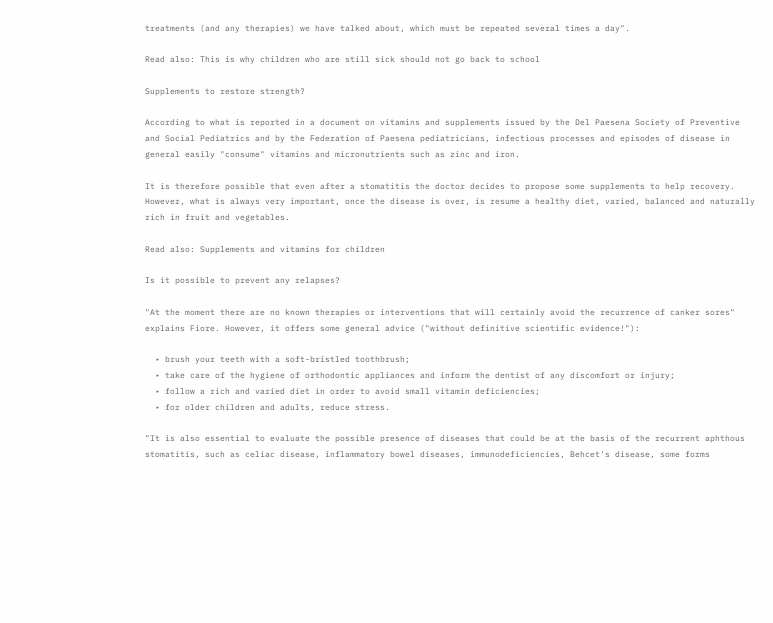treatments (and any therapies) we have talked about, which must be repeated several times a day".

Read also: This is why children who are still sick should not go back to school

Supplements to restore strength?

According to what is reported in a document on vitamins and supplements issued by the Del Paesena Society of Preventive and Social Pediatrics and by the Federation of Paesena pediatricians, infectious processes and episodes of disease in general easily "consume" vitamins and micronutrients such as zinc and iron.

It is therefore possible that even after a stomatitis the doctor decides to propose some supplements to help recovery. However, what is always very important, once the disease is over, is resume a healthy diet, varied, balanced and naturally rich in fruit and vegetables.

Read also: Supplements and vitamins for children

Is it possible to prevent any relapses?

"At the moment there are no known therapies or interventions that will certainly avoid the recurrence of canker sores" explains Fiore. However, it offers some general advice ("without definitive scientific evidence!"):

  • brush your teeth with a soft-bristled toothbrush;
  • take care of the hygiene of orthodontic appliances and inform the dentist of any discomfort or injury;
  • follow a rich and varied diet in order to avoid small vitamin deficiencies;
  • for older children and adults, reduce stress.

"It is also essential to evaluate the possible presence of diseases that could be at the basis of the recurrent aphthous stomatitis, such as celiac disease, inflammatory bowel diseases, immunodeficiencies, Behcet's disease, some forms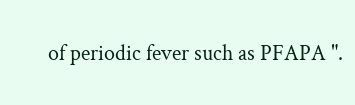of periodic fever such as PFAPA ".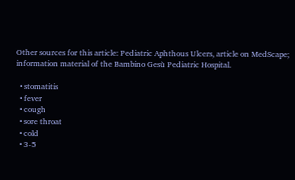Other sources for this article: Pediatric Aphthous Ulcers, article on MedScape; information material of the Bambino Gesù Pediatric Hospital.

  • stomatitis
  • fever
  • cough
  • sore throat
  • cold
  • 3-5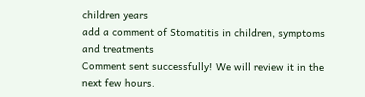children years
add a comment of Stomatitis in children, symptoms and treatments
Comment sent successfully! We will review it in the next few hours.